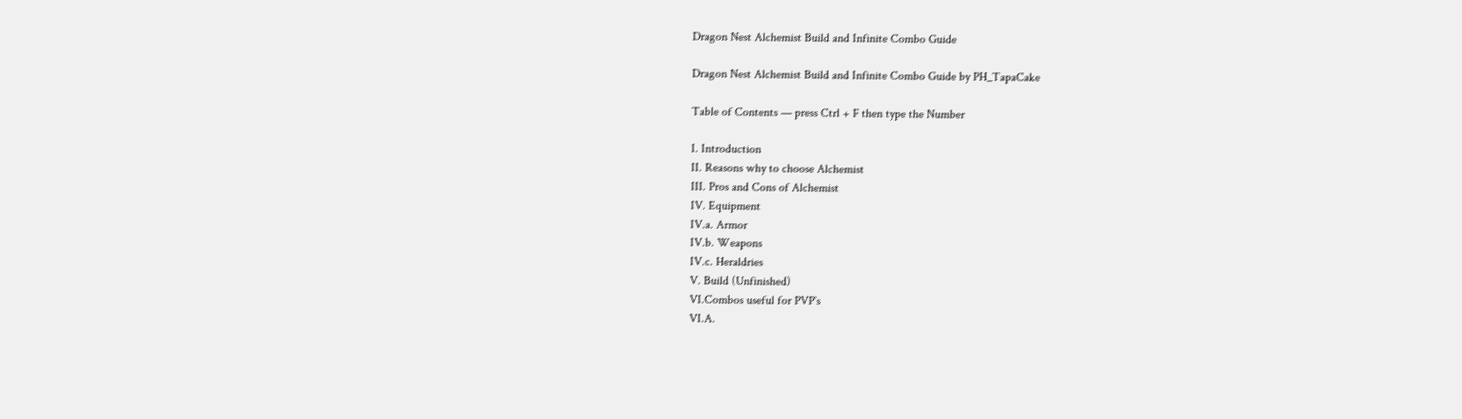Dragon Nest Alchemist Build and Infinite Combo Guide

Dragon Nest Alchemist Build and Infinite Combo Guide by PH_TapaCake

Table of Contents — press Ctrl + F then type the Number

I. Introduction
II. Reasons why to choose Alchemist
III. Pros and Cons of Alchemist
IV. Equipment
IV.a. Armor
IV.b. Weapons
IV.c. Heraldries
V. Build (Unfinished)
VI.Combos useful for PVP`s
VI.A.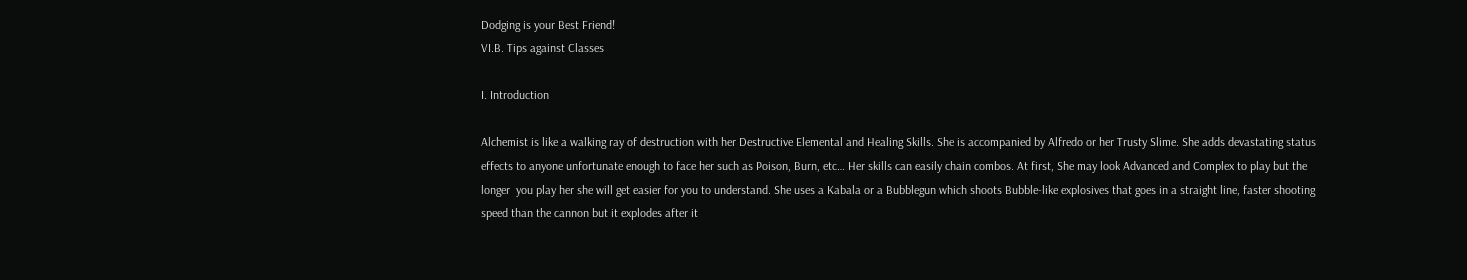Dodging is your Best Friend!
VI.B. Tips against Classes

I. Introduction

Alchemist is like a walking ray of destruction with her Destructive Elemental and Healing Skills. She is accompanied by Alfredo or her Trusty Slime. She adds devastating status effects to anyone unfortunate enough to face her such as Poison, Burn, etc… Her skills can easily chain combos. At first, She may look Advanced and Complex to play but the longer  you play her she will get easier for you to understand. She uses a Kabala or a Bubblegun which shoots Bubble-like explosives that goes in a straight line, faster shooting speed than the cannon but it explodes after it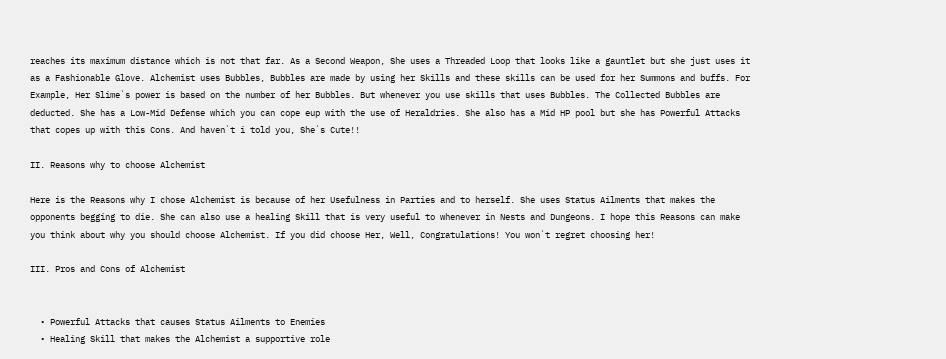reaches its maximum distance which is not that far. As a Second Weapon, She uses a Threaded Loop that looks like a gauntlet but she just uses it as a Fashionable Glove. Alchemist uses Bubbles, Bubbles are made by using her Skills and these skills can be used for her Summons and buffs. For Example, Her Slime`s power is based on the number of her Bubbles. But whenever you use skills that uses Bubbles. The Collected Bubbles are deducted. She has a Low-Mid Defense which you can cope eup with the use of Heraldries. She also has a Mid HP pool but she has Powerful Attacks that copes up with this Cons. And haven`t i told you, She`s Cute!!

II. Reasons why to choose Alchemist

Here is the Reasons why I chose Alchemist is because of her Usefulness in Parties and to herself. She uses Status Ailments that makes the opponents begging to die. She can also use a healing Skill that is very useful to whenever in Nests and Dungeons. I hope this Reasons can make you think about why you should choose Alchemist. If you did choose Her, Well, Congratulations! You won`t regret choosing her!

III. Pros and Cons of Alchemist


  • Powerful Attacks that causes Status Ailments to Enemies
  • Healing Skill that makes the Alchemist a supportive role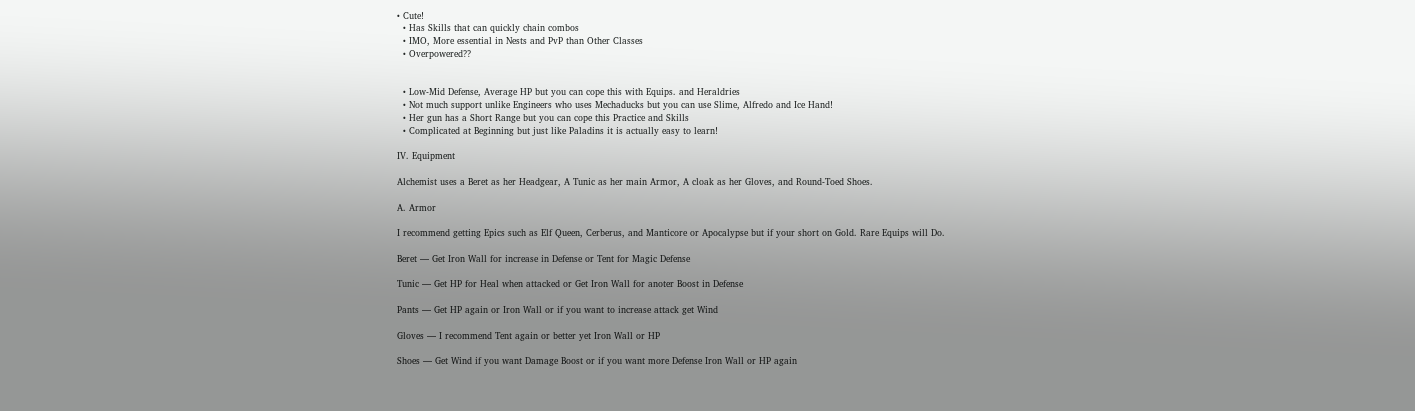• Cute!
  • Has Skills that can quickly chain combos
  • IMO, More essential in Nests and PvP than Other Classes
  • Overpowered??


  • Low-Mid Defense, Average HP but you can cope this with Equips. and Heraldries
  • Not much support unlike Engineers who uses Mechaducks but you can use Slime, Alfredo and Ice Hand!
  • Her gun has a Short Range but you can cope this Practice and Skills
  • Complicated at Beginning but just like Paladins it is actually easy to learn!

IV. Equipment

Alchemist uses a Beret as her Headgear, A Tunic as her main Armor, A cloak as her Gloves, and Round-Toed Shoes.

A. Armor

I recommend getting Epics such as Elf Queen, Cerberus, and Manticore or Apocalypse but if your short on Gold. Rare Equips will Do.

Beret — Get Iron Wall for increase in Defense or Tent for Magic Defense

Tunic — Get HP for Heal when attacked or Get Iron Wall for anoter Boost in Defense

Pants — Get HP again or Iron Wall or if you want to increase attack get Wind

Gloves — I recommend Tent again or better yet Iron Wall or HP

Shoes — Get Wind if you want Damage Boost or if you want more Defense Iron Wall or HP again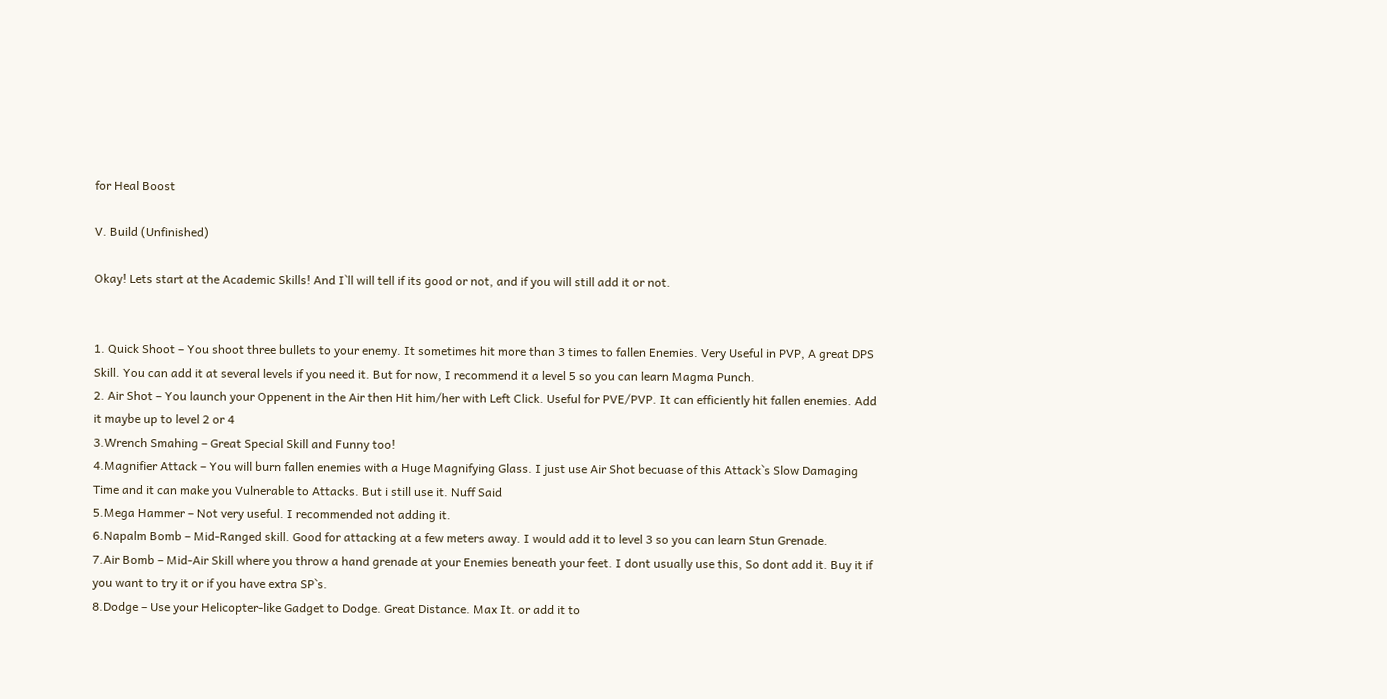for Heal Boost

V. Build (Unfinished)

Okay! Lets start at the Academic Skills! And I`ll will tell if its good or not, and if you will still add it or not.


1. Quick Shoot – You shoot three bullets to your enemy. It sometimes hit more than 3 times to fallen Enemies. Very Useful in PVP, A great DPS Skill. You can add it at several levels if you need it. But for now, I recommend it a level 5 so you can learn Magma Punch.
2. Air Shot – You launch your Oppenent in the Air then Hit him/her with Left Click. Useful for PVE/PVP. It can efficiently hit fallen enemies. Add it maybe up to level 2 or 4
3.Wrench Smahing – Great Special Skill and Funny too!
4.Magnifier Attack – You will burn fallen enemies with a Huge Magnifying Glass. I just use Air Shot becuase of this Attack`s Slow Damaging Time and it can make you Vulnerable to Attacks. But i still use it. Nuff Said
5.Mega Hammer – Not very useful. I recommended not adding it.
6.Napalm Bomb – Mid-Ranged skill. Good for attacking at a few meters away. I would add it to level 3 so you can learn Stun Grenade.
7.Air Bomb – Mid-Air Skill where you throw a hand grenade at your Enemies beneath your feet. I dont usually use this, So dont add it. Buy it if you want to try it or if you have extra SP`s.
8.Dodge – Use your Helicopter-like Gadget to Dodge. Great Distance. Max It. or add it to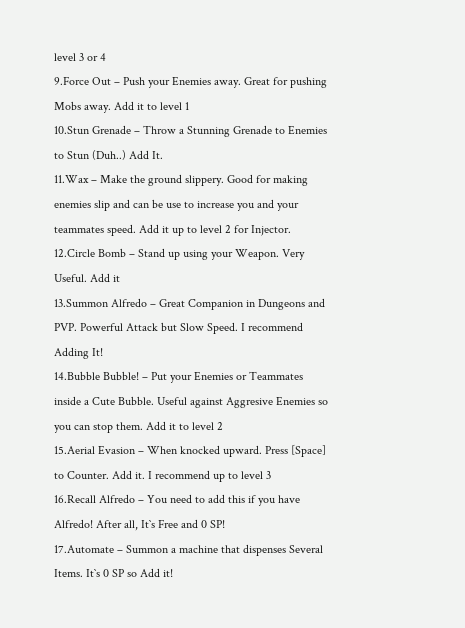level 3 or 4
9.Force Out – Push your Enemies away. Great for pushing Mobs away. Add it to level 1
10.Stun Grenade – Throw a Stunning Grenade to Enemies to Stun (Duh..) Add It.
11.Wax – Make the ground slippery. Good for making enemies slip and can be use to increase you and your teammates speed. Add it up to level 2 for Injector.
12.Circle Bomb – Stand up using your Weapon. Very Useful. Add it
13.Summon Alfredo – Great Companion in Dungeons and PVP. Powerful Attack but Slow Speed. I recommend Adding It!
14.Bubble Bubble! – Put your Enemies or Teammates inside a Cute Bubble. Useful against Aggresive Enemies so you can stop them. Add it to level 2
15.Aerial Evasion – When knocked upward. Press [Space] to Counter. Add it. I recommend up to level 3
16.Recall Alfredo – You need to add this if you have Alfredo! After all, It`s Free and 0 SP!
17.Automate – Summon a machine that dispenses Several Items. It`s 0 SP so Add it!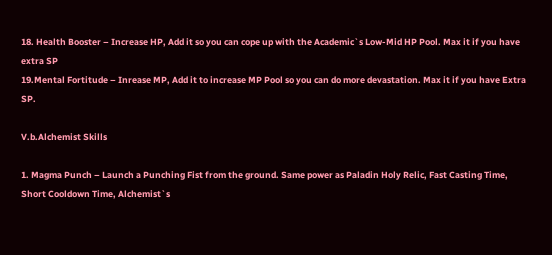18. Health Booster – Increase HP, Add it so you can cope up with the Academic`s Low-Mid HP Pool. Max it if you have extra SP
19.Mental Fortitude – Inrease MP, Add it to increase MP Pool so you can do more devastation. Max it if you have Extra SP.

V.b.Alchemist Skills

1. Magma Punch – Launch a Punching Fist from the ground. Same power as Paladin Holy Relic, Fast Casting Time, Short Cooldown Time, Alchemist`s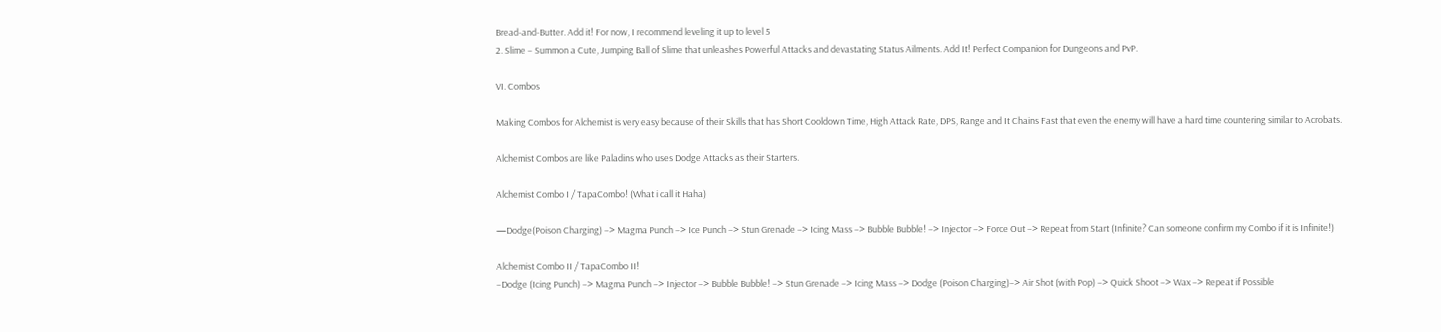Bread-and-Butter. Add it! For now, I recommend leveling it up to level 5
2. Slime – Summon a Cute, Jumping Ball of Slime that unleashes Powerful Attacks and devastating Status Ailments. Add It! Perfect Companion for Dungeons and PvP.

VI. Combos

Making Combos for Alchemist is very easy because of their Skills that has Short Cooldown Time, High Attack Rate, DPS, Range and It Chains Fast that even the enemy will have a hard time countering similar to Acrobats.

Alchemist Combos are like Paladins who uses Dodge Attacks as their Starters.

Alchemist Combo I / TapaCombo! (What i call it Haha)

—Dodge(Poison Charging) –> Magma Punch –> Ice Punch –> Stun Grenade –> Icing Mass –> Bubble Bubble! –> Injector –> Force Out –> Repeat from Start (Infinite? Can someone confirm my Combo if it is Infinite!)

Alchemist Combo II / TapaCombo II!
–Dodge (Icing Punch) –> Magma Punch –> Injector –> Bubble Bubble! –> Stun Grenade –> Icing Mass –> Dodge (Poison Charging)–> Air Shot (with Pop) –> Quick Shoot –> Wax –> Repeat if Possible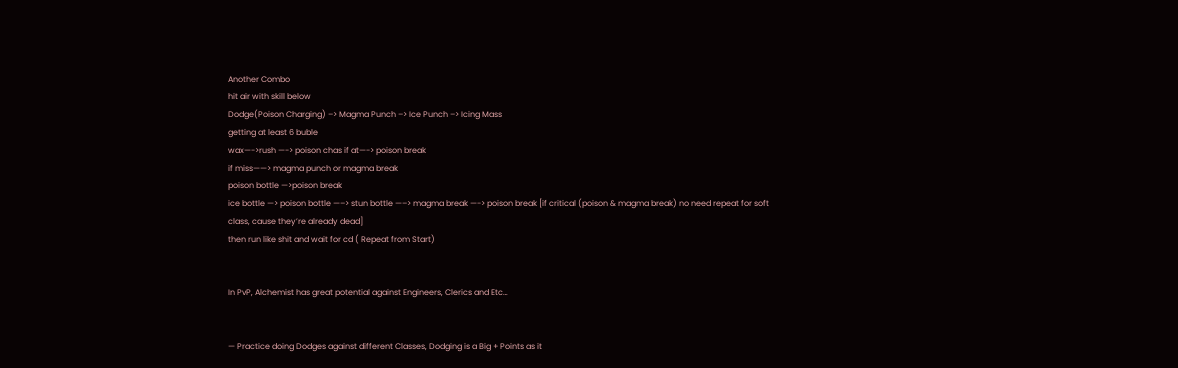Another Combo
hit air with skill below
Dodge(Poison Charging) –> Magma Punch –> Ice Punch –> Icing Mass
getting at least 6 buble
wax—->rush —-> poison chas if at—-> poison break
if miss——> magma punch or magma break
poison bottle —>poison break
ice bottle —> poison bottle —–> stun bottle —–> magma break —-> poison break [if critical (poison & magma break) no need repeat for soft class, cause they’re already dead]
then run like shit and wait for cd ( Repeat from Start)


In PvP, Alchemist has great potential against Engineers, Clerics and Etc…


— Practice doing Dodges against different Classes, Dodging is a Big + Points as it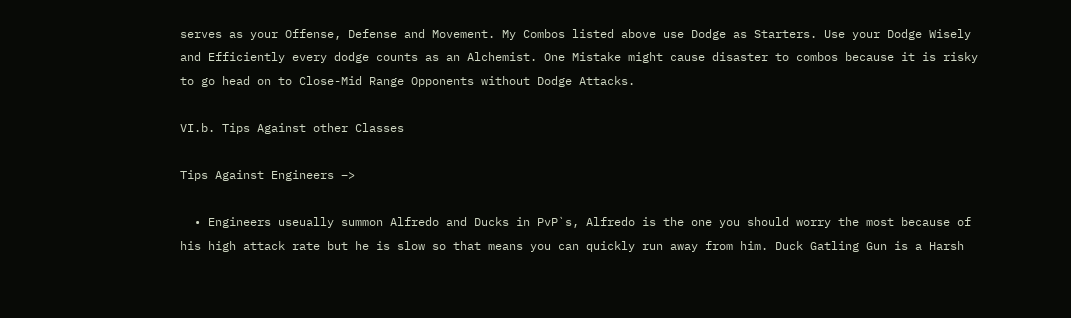serves as your Offense, Defense and Movement. My Combos listed above use Dodge as Starters. Use your Dodge Wisely and Efficiently every dodge counts as an Alchemist. One Mistake might cause disaster to combos because it is risky to go head on to Close-Mid Range Opponents without Dodge Attacks.

VI.b. Tips Against other Classes

Tips Against Engineers –>

  • Engineers useually summon Alfredo and Ducks in PvP`s, Alfredo is the one you should worry the most because of his high attack rate but he is slow so that means you can quickly run away from him. Duck Gatling Gun is a Harsh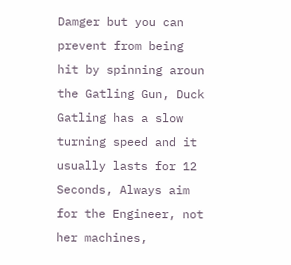Damger but you can prevent from being hit by spinning aroun the Gatling Gun, Duck Gatling has a slow turning speed and it usually lasts for 12 Seconds, Always aim for the Engineer, not her machines,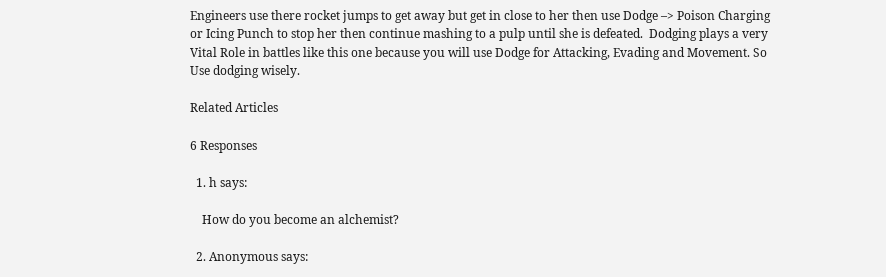Engineers use there rocket jumps to get away but get in close to her then use Dodge –> Poison Charging or Icing Punch to stop her then continue mashing to a pulp until she is defeated.  Dodging plays a very Vital Role in battles like this one because you will use Dodge for Attacking, Evading and Movement. So Use dodging wisely.

Related Articles

6 Responses

  1. h says:

    How do you become an alchemist?

  2. Anonymous says: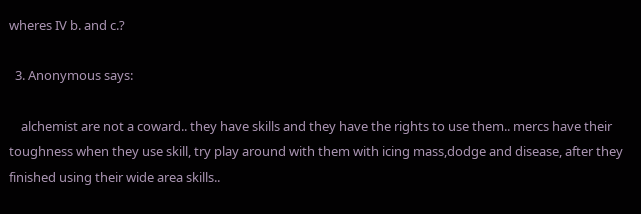wheres IV b. and c.?

  3. Anonymous says:

    alchemist are not a coward.. they have skills and they have the rights to use them.. mercs have their toughness when they use skill, try play around with them with icing mass,dodge and disease, after they finished using their wide area skills..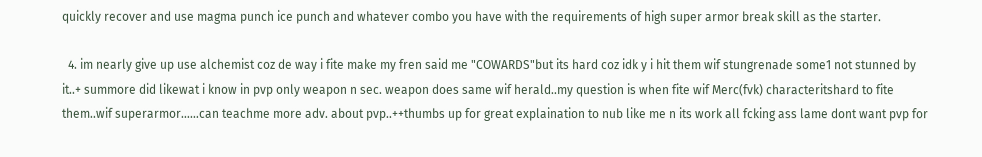quickly recover and use magma punch ice punch and whatever combo you have with the requirements of high super armor break skill as the starter.

  4. im nearly give up use alchemist coz de way i fite make my fren said me "COWARDS"but its hard coz idk y i hit them wif stungrenade some1 not stunned by it..+ summore did likewat i know in pvp only weapon n sec. weapon does same wif herald..my question is when fite wif Merc(fvk) characteritshard to fite them..wif superarmor……can teachme more adv. about pvp..++thumbs up for great explaination to nub like me n its work all fcking ass lame dont want pvp for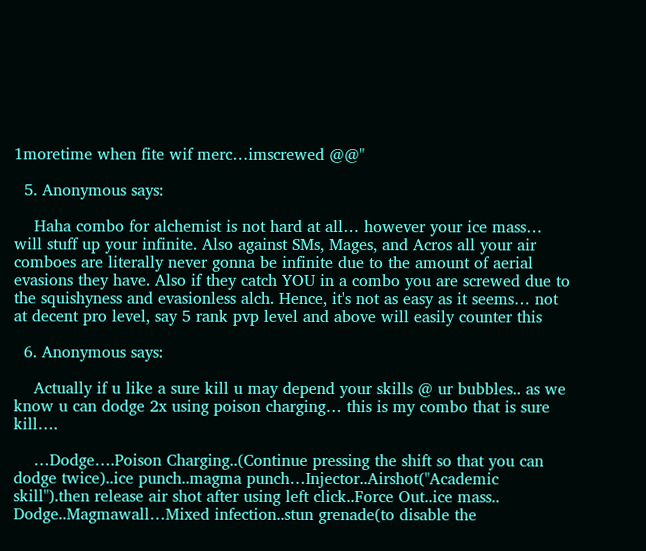1moretime when fite wif merc…imscrewed @@"

  5. Anonymous says:

    Haha combo for alchemist is not hard at all… however your ice mass… will stuff up your infinite. Also against SMs, Mages, and Acros all your air comboes are literally never gonna be infinite due to the amount of aerial evasions they have. Also if they catch YOU in a combo you are screwed due to the squishyness and evasionless alch. Hence, it's not as easy as it seems… not at decent pro level, say 5 rank pvp level and above will easily counter this

  6. Anonymous says:

    Actually if u like a sure kill u may depend your skills @ ur bubbles.. as we know u can dodge 2x using poison charging… this is my combo that is sure kill….

    …Dodge….Poison Charging..(Continue pressing the shift so that you can dodge twice)..ice punch..magma punch…Injector..Airshot("Academic skill").then release air shot after using left click..Force Out..ice mass.. Dodge..Magmawall…Mixed infection..stun grenade(to disable the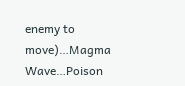enemy to move)…Magma Wave…Poison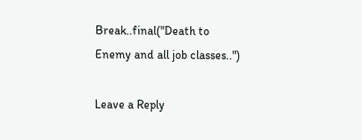Break..final("Death to Enemy and all job classes..")

Leave a Reply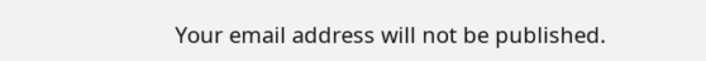Your email address will not be published.